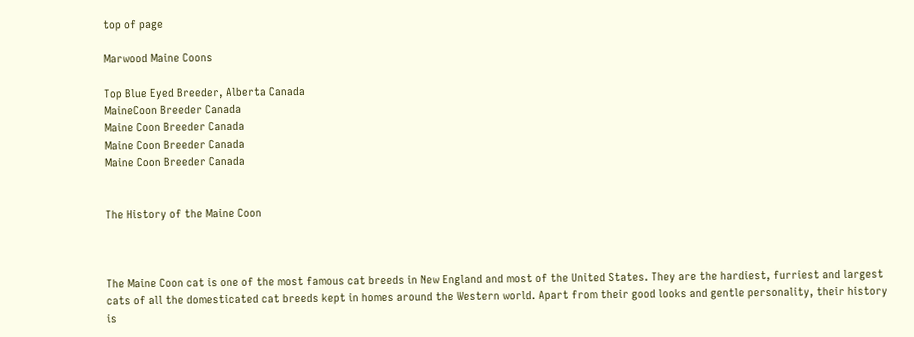top of page

Marwood Maine Coons

Top Blue Eyed Breeder, Alberta Canada
MaineCoon Breeder Canada
Maine Coon Breeder Canada
Maine Coon Breeder Canada
Maine Coon Breeder Canada


The History of the Maine Coon



The Maine Coon cat is one of the most famous cat breeds in New England and most of the United States. They are the hardiest, furriest and largest cats of all the domesticated cat breeds kept in homes around the Western world. Apart from their good looks and gentle personality, their history is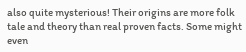also quite mysterious! Their origins are more folk tale and theory than real proven facts. Some might even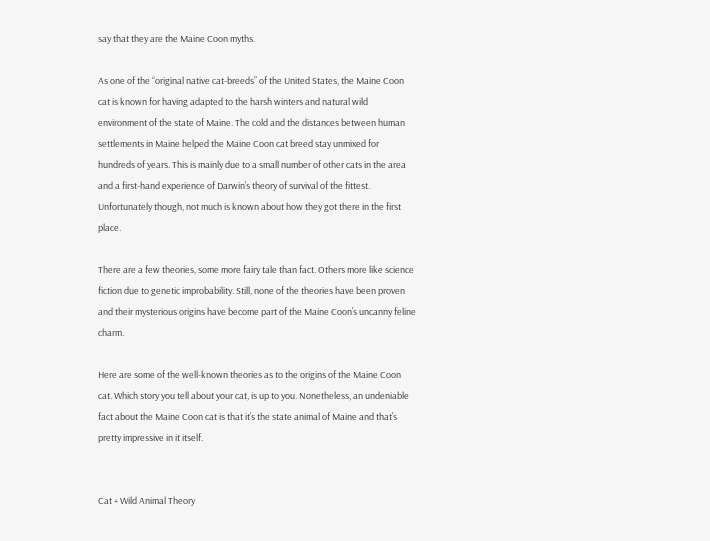say that they are the Maine Coon myths.

As one of the “original native cat-breeds” of the United States, the Maine Coon cat is known for having adapted to the harsh winters and natural wild environment of the state of Maine. The cold and the distances between human settlements in Maine helped the Maine Coon cat breed stay unmixed for hundreds of years. This is mainly due to a small number of other cats in the area and a first-hand experience of Darwin’s theory of survival of the fittest. Unfortunately though, not much is known about how they got there in the first place.

There are a few theories, some more fairy tale than fact. Others more like science fiction due to genetic improbability. Still, none of the theories have been proven and their mysterious origins have become part of the Maine Coon’s uncanny feline charm.

Here are some of the well-known theories as to the origins of the Maine Coon cat. Which story you tell about your cat, is up to you. Nonetheless, an undeniable fact about the Maine Coon cat is that it’s the state animal of Maine and that’s pretty impressive in it itself.


Cat + Wild Animal Theory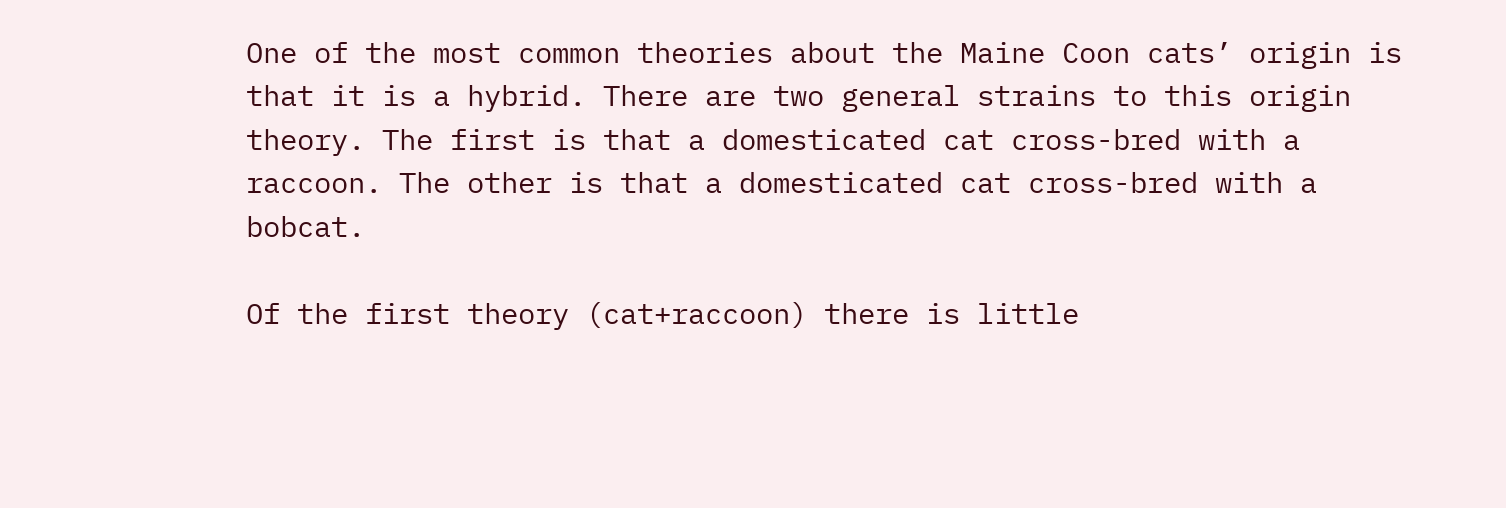One of the most common theories about the Maine Coon cats’ origin is that it is a hybrid. There are two general strains to this origin theory. The first is that a domesticated cat cross-bred with a raccoon. The other is that a domesticated cat cross-bred with a bobcat.

Of the first theory (cat+raccoon) there is little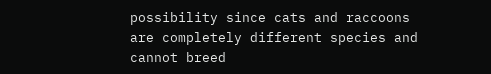possibility since cats and raccoons are completely different species and cannot breed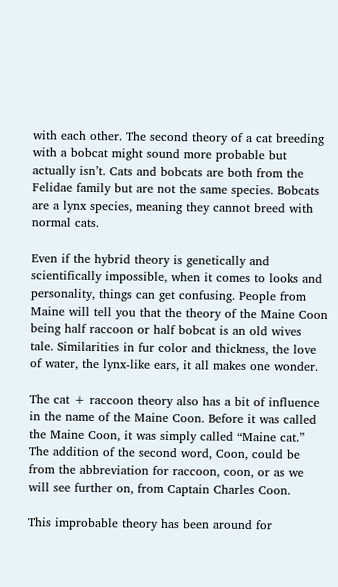with each other. The second theory of a cat breeding with a bobcat might sound more probable but actually isn’t. Cats and bobcats are both from the Felidae family but are not the same species. Bobcats are a lynx species, meaning they cannot breed with normal cats.

Even if the hybrid theory is genetically and scientifically impossible, when it comes to looks and personality, things can get confusing. People from Maine will tell you that the theory of the Maine Coon being half raccoon or half bobcat is an old wives tale. Similarities in fur color and thickness, the love of water, the lynx-like ears, it all makes one wonder.

The cat + raccoon theory also has a bit of influence in the name of the Maine Coon. Before it was called the Maine Coon, it was simply called “Maine cat.” The addition of the second word, Coon, could be from the abbreviation for raccoon, coon, or as we will see further on, from Captain Charles Coon.

This improbable theory has been around for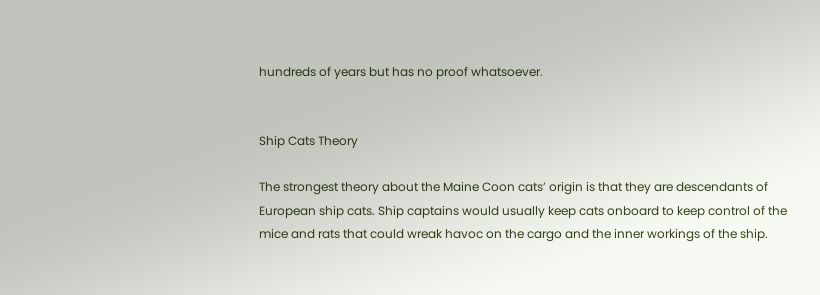hundreds of years but has no proof whatsoever.


Ship Cats Theory

The strongest theory about the Maine Coon cats’ origin is that they are descendants of European ship cats. Ship captains would usually keep cats onboard to keep control of the mice and rats that could wreak havoc on the cargo and the inner workings of the ship.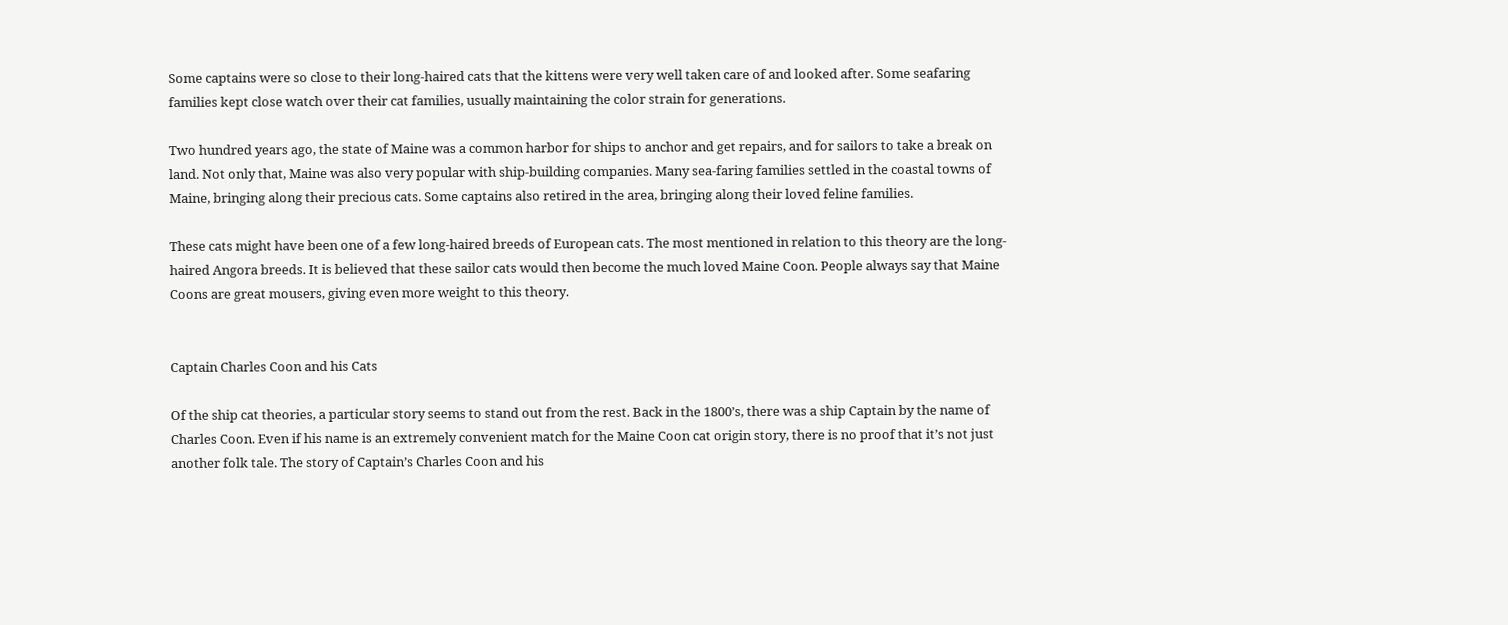Some captains were so close to their long-haired cats that the kittens were very well taken care of and looked after. Some seafaring families kept close watch over their cat families, usually maintaining the color strain for generations.

Two hundred years ago, the state of Maine was a common harbor for ships to anchor and get repairs, and for sailors to take a break on land. Not only that, Maine was also very popular with ship-building companies. Many sea-faring families settled in the coastal towns of Maine, bringing along their precious cats. Some captains also retired in the area, bringing along their loved feline families.

These cats might have been one of a few long-haired breeds of European cats. The most mentioned in relation to this theory are the long-haired Angora breeds. It is believed that these sailor cats would then become the much loved Maine Coon. People always say that Maine Coons are great mousers, giving even more weight to this theory.


Captain Charles Coon and his Cats

Of the ship cat theories, a particular story seems to stand out from the rest. Back in the 1800’s, there was a ship Captain by the name of Charles Coon. Even if his name is an extremely convenient match for the Maine Coon cat origin story, there is no proof that it’s not just another folk tale. The story of Captain’s Charles Coon and his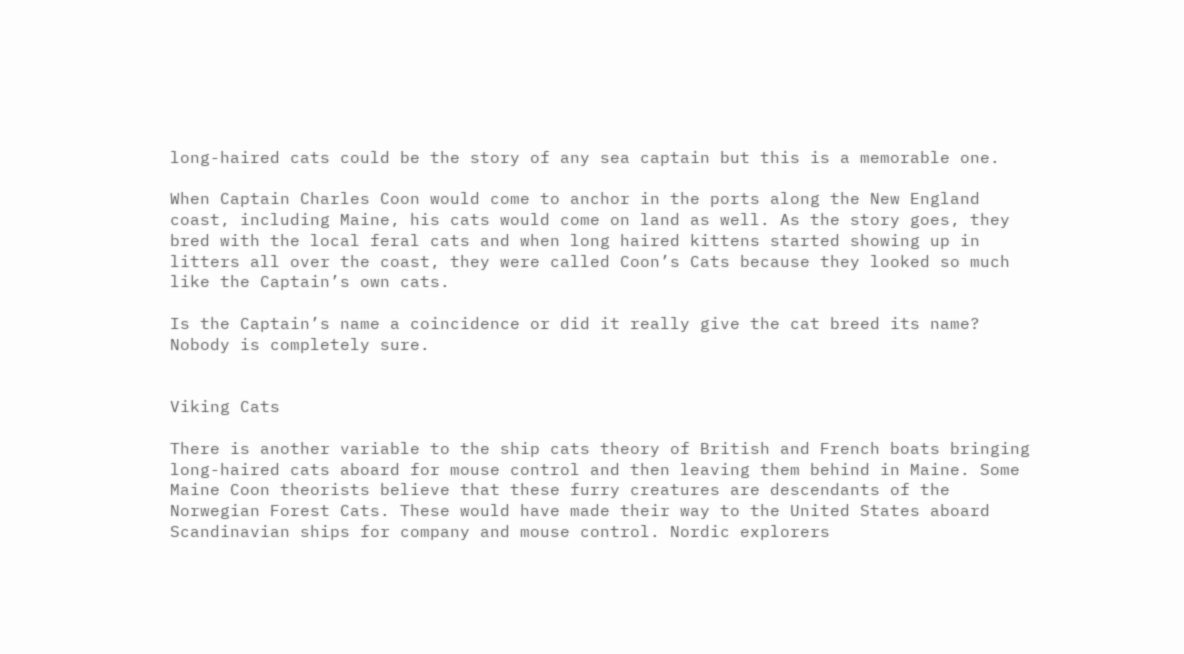long-haired cats could be the story of any sea captain but this is a memorable one.

When Captain Charles Coon would come to anchor in the ports along the New England coast, including Maine, his cats would come on land as well. As the story goes, they bred with the local feral cats and when long haired kittens started showing up in litters all over the coast, they were called Coon’s Cats because they looked so much like the Captain’s own cats.

Is the Captain’s name a coincidence or did it really give the cat breed its name? Nobody is completely sure.


Viking Cats

There is another variable to the ship cats theory of British and French boats bringing long-haired cats aboard for mouse control and then leaving them behind in Maine. Some Maine Coon theorists believe that these furry creatures are descendants of the Norwegian Forest Cats. These would have made their way to the United States aboard Scandinavian ships for company and mouse control. Nordic explorers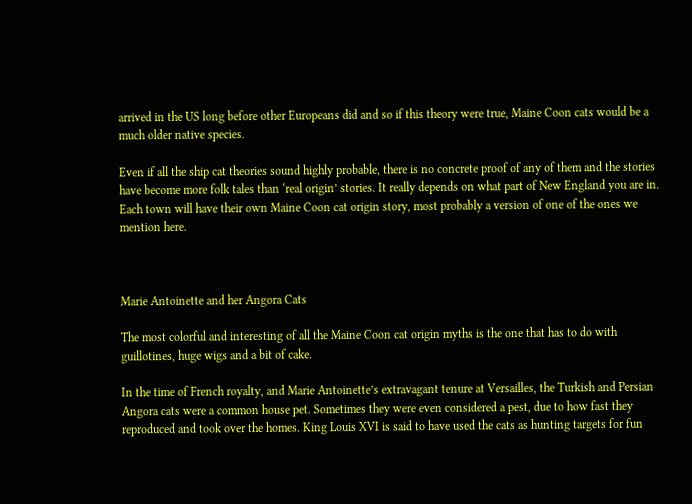arrived in the US long before other Europeans did and so if this theory were true, Maine Coon cats would be a much older native species.

Even if all the ship cat theories sound highly probable, there is no concrete proof of any of them and the stories have become more folk tales than ‘real origin’ stories. It really depends on what part of New England you are in. Each town will have their own Maine Coon cat origin story, most probably a version of one of the ones we mention here.



Marie Antoinette and her Angora Cats

The most colorful and interesting of all the Maine Coon cat origin myths is the one that has to do with guillotines, huge wigs and a bit of cake.

In the time of French royalty, and Marie Antoinette’s extravagant tenure at Versailles, the Turkish and Persian Angora cats were a common house pet. Sometimes they were even considered a pest, due to how fast they reproduced and took over the homes. King Louis XVI is said to have used the cats as hunting targets for fun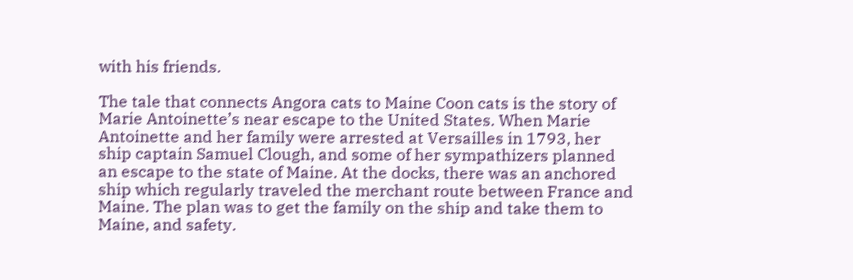with his friends.

The tale that connects Angora cats to Maine Coon cats is the story of Marie Antoinette’s near escape to the United States. When Marie Antoinette and her family were arrested at Versailles in 1793, her ship captain Samuel Clough, and some of her sympathizers planned an escape to the state of Maine. At the docks, there was an anchored ship which regularly traveled the merchant route between France and Maine. The plan was to get the family on the ship and take them to Maine, and safety.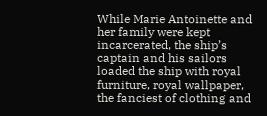While Marie Antoinette and her family were kept incarcerated, the ship’s captain and his sailors loaded the ship with royal furniture, royal wallpaper, the fanciest of clothing and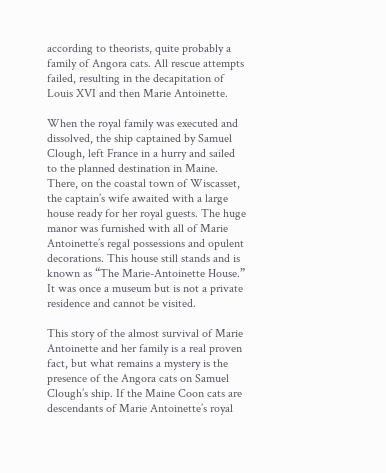according to theorists, quite probably a family of Angora cats. All rescue attempts failed, resulting in the decapitation of Louis XVI and then Marie Antoinette.

When the royal family was executed and dissolved, the ship captained by Samuel Clough, left France in a hurry and sailed to the planned destination in Maine. There, on the coastal town of Wiscasset, the captain’s wife awaited with a large house ready for her royal guests. The huge manor was furnished with all of Marie Antoinette’s regal possessions and opulent decorations. This house still stands and is known as “The Marie-Antoinette House.” It was once a museum but is not a private residence and cannot be visited.

This story of the almost survival of Marie Antoinette and her family is a real proven fact, but what remains a mystery is the presence of the Angora cats on Samuel Clough’s ship. If the Maine Coon cats are descendants of Marie Antoinette’s royal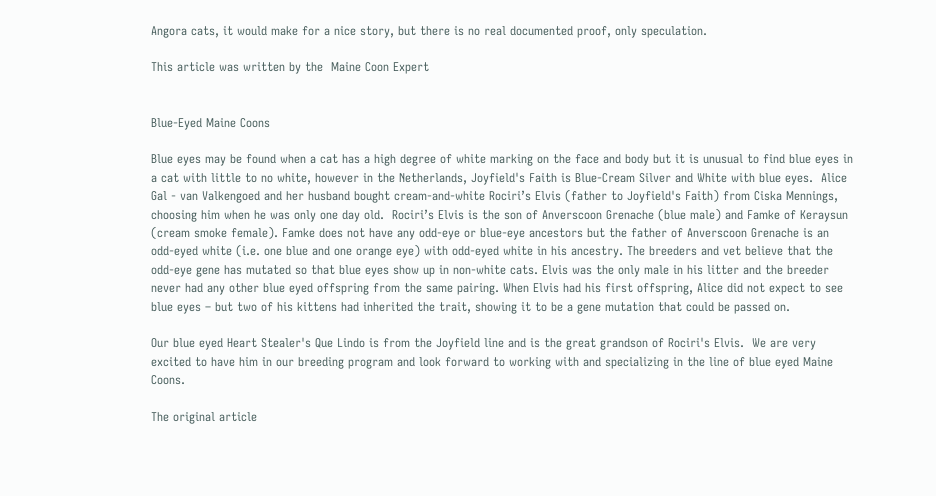Angora cats, it would make for a nice story, but there is no real documented proof, only speculation.

This article was written by the  Maine Coon Expert


Blue-Eyed Maine Coons

Blue eyes may be found when a cat has a high degree of white marking on the face and body but it is unusual to find blue eyes in a cat with little to no white, however in the Netherlands, Joyfield's Faith is Blue-Cream Silver and White with blue eyes.  Alice Gal - van Valkengoed and her husband bought cream-and-white Rociri’s Elvis (father to Joyfield's Faith) from Ciska Mennings, choosing him when he was only one day old.  Rociri’s Elvis is the son of Anverscoon Grenache (blue male) and Famke of Keraysun (cream smoke female). Famke does not have any odd-eye or blue-eye ancestors but the father of Anverscoon Grenache is an odd-eyed white (i.e. one blue and one orange eye) with odd-eyed white in his ancestry. The breeders and vet believe that the odd-eye gene has mutated so that blue eyes show up in non-white cats. Elvis was the only male in his litter and the breeder never had any other blue eyed offspring from the same pairing. When Elvis had his first offspring, Alice did not expect to see blue eyes – but two of his kittens had inherited the trait, showing it to be a gene mutation that could be passed on.

Our blue eyed Heart Stealer's Que Lindo is from the Joyfield line and is the great grandson of Rociri's Elvis.  We are very excited to have him in our breeding program and look forward to working with and specializing in the line of blue eyed Maine Coons.

The original article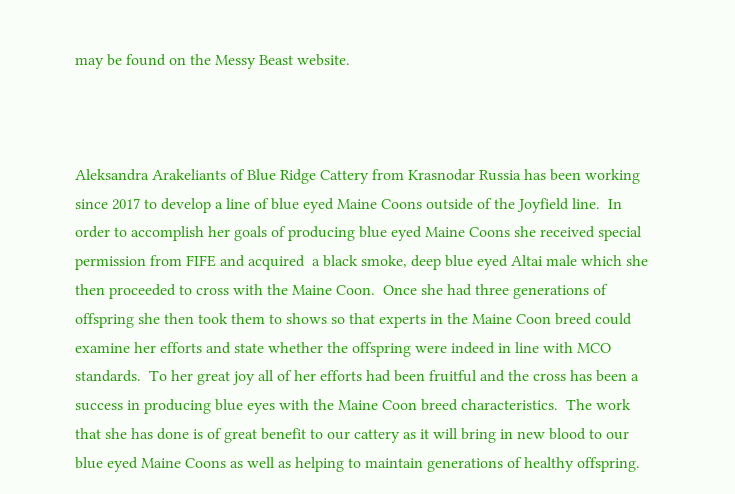may be found on the Messy Beast website.



Aleksandra Arakeliants of Blue Ridge Cattery from Krasnodar Russia has been working since 2017 to develop a line of blue eyed Maine Coons outside of the Joyfield line.  In order to accomplish her goals of producing blue eyed Maine Coons she received special permission from FIFE and acquired  a black smoke, deep blue eyed Altai male which she then proceeded to cross with the Maine Coon.  Once she had three generations of offspring she then took them to shows so that experts in the Maine Coon breed could examine her efforts and state whether the offspring were indeed in line with MCO standards.  To her great joy all of her efforts had been fruitful and the cross has been a success in producing blue eyes with the Maine Coon breed characteristics.  The work that she has done is of great benefit to our cattery as it will bring in new blood to our blue eyed Maine Coons as well as helping to maintain generations of healthy offspring.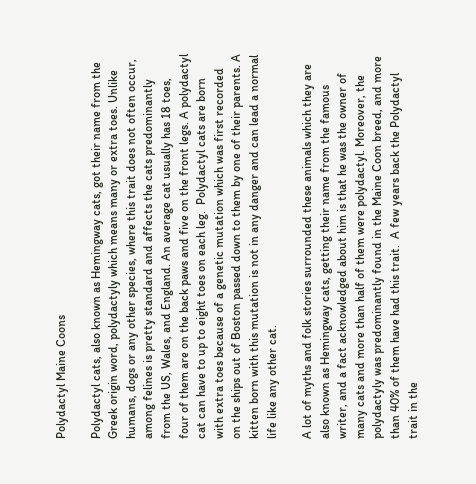Polydactyl Maine Coons

Polydactyl cats, also known as Hemingway cats, got their name from the Greek origin word, polydactyly which means many or extra toes. Unlike humans, dogs or any other species, where this trait does not often occur, among felines is pretty standard and affects the cats predominantly from the US, Wales, and England. An average cat usually has 18 toes, four of them are on the back paws and five on the front legs. A polydactyl cat can have to up to eight toes on each leg.  Polydactyl cats are born with extra toes because of a genetic mutation which was first recorded on the ships out of Boston passed down to them by one of their parents. A kitten born with this mutation is not in any danger and can lead a normal life like any other cat.

A lot of myths and folk stories surrounded these animals which they are also known as Hemingway cats, getting their name from the famous writer, and a fact acknowledged about him is that he was the owner of many cats and more than half of them were polydactyl. Moreover, the polydactyly was predominantly found in the Maine Coon breed, and more than 40% of them have had this trait.  A few years back the Polydactyl trait in the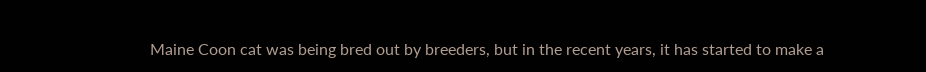Maine Coon cat was being bred out by breeders, but in the recent years, it has started to make a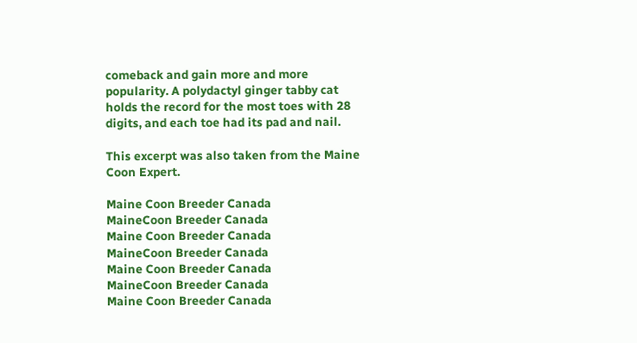comeback and gain more and more popularity. A polydactyl ginger tabby cat holds the record for the most toes with 28 digits, and each toe had its pad and nail.

This excerpt was also taken from the Maine Coon Expert.

Maine Coon Breeder Canada
MaineCoon Breeder Canada
Maine Coon Breeder Canada
MaineCoon Breeder Canada
Maine Coon Breeder Canada
MaineCoon Breeder Canada
Maine Coon Breeder Canada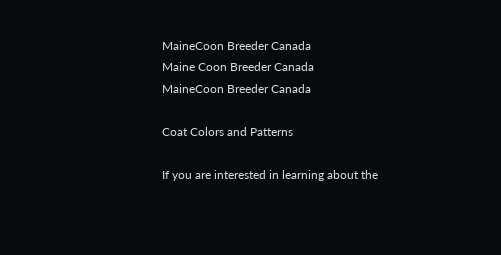MaineCoon Breeder Canada
Maine Coon Breeder Canada
MaineCoon Breeder Canada

Coat Colors and Patterns

If you are interested in learning about the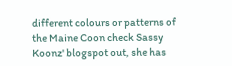different colours or patterns of the Maine Coon check Sassy Koonz' blogspot out, she has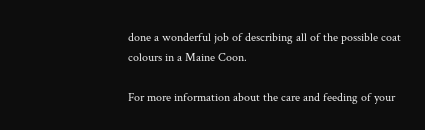done a wonderful job of describing all of the possible coat colours in a Maine Coon.

For more information about the care and feeding of your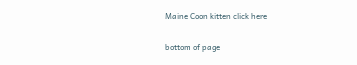Maine Coon kitten click here

bottom of page